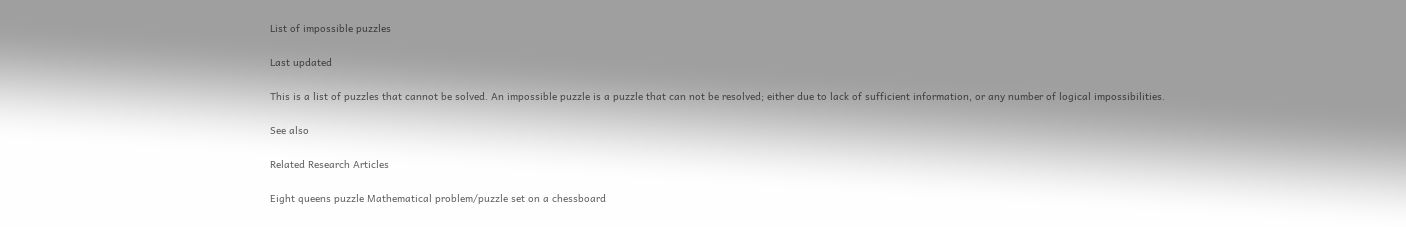List of impossible puzzles

Last updated

This is a list of puzzles that cannot be solved. An impossible puzzle is a puzzle that can not be resolved; either due to lack of sufficient information, or any number of logical impossibilities.

See also

Related Research Articles

Eight queens puzzle Mathematical problem/puzzle set on a chessboard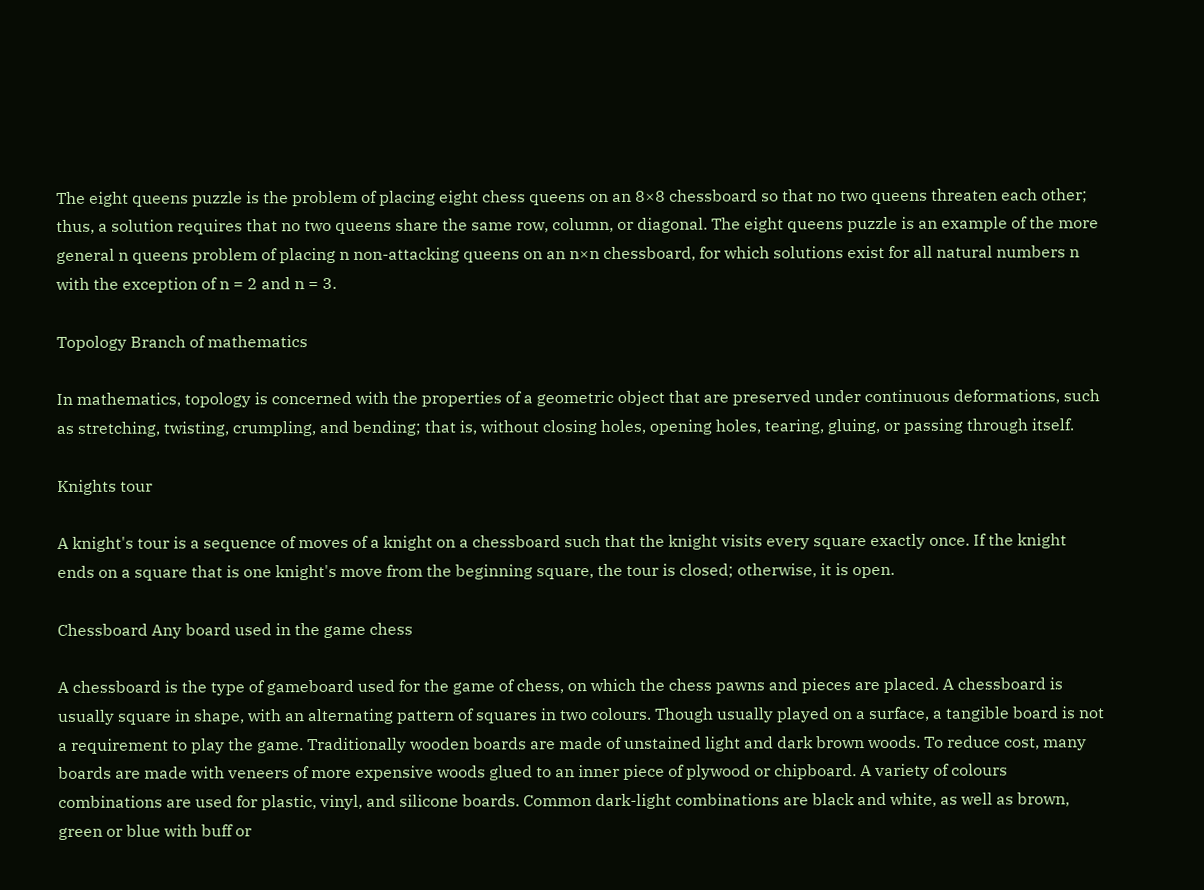The eight queens puzzle is the problem of placing eight chess queens on an 8×8 chessboard so that no two queens threaten each other; thus, a solution requires that no two queens share the same row, column, or diagonal. The eight queens puzzle is an example of the more general n queens problem of placing n non-attacking queens on an n×n chessboard, for which solutions exist for all natural numbers n with the exception of n = 2 and n = 3.

Topology Branch of mathematics

In mathematics, topology is concerned with the properties of a geometric object that are preserved under continuous deformations, such as stretching, twisting, crumpling, and bending; that is, without closing holes, opening holes, tearing, gluing, or passing through itself.

Knights tour

A knight's tour is a sequence of moves of a knight on a chessboard such that the knight visits every square exactly once. If the knight ends on a square that is one knight's move from the beginning square, the tour is closed; otherwise, it is open.

Chessboard Any board used in the game chess

A chessboard is the type of gameboard used for the game of chess, on which the chess pawns and pieces are placed. A chessboard is usually square in shape, with an alternating pattern of squares in two colours. Though usually played on a surface, a tangible board is not a requirement to play the game. Traditionally wooden boards are made of unstained light and dark brown woods. To reduce cost, many boards are made with veneers of more expensive woods glued to an inner piece of plywood or chipboard. A variety of colours combinations are used for plastic, vinyl, and silicone boards. Common dark-light combinations are black and white, as well as brown, green or blue with buff or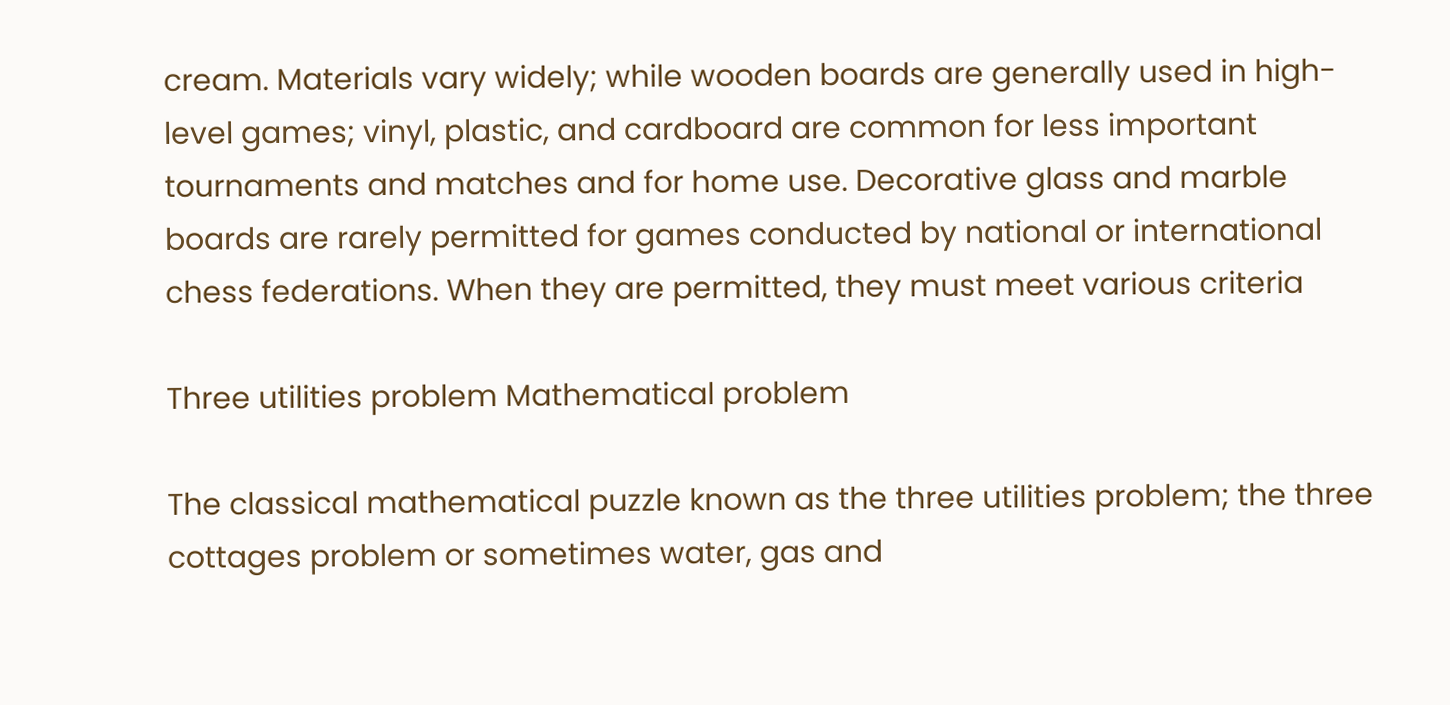cream. Materials vary widely; while wooden boards are generally used in high-level games; vinyl, plastic, and cardboard are common for less important tournaments and matches and for home use. Decorative glass and marble boards are rarely permitted for games conducted by national or international chess federations. When they are permitted, they must meet various criteria

Three utilities problem Mathematical problem

The classical mathematical puzzle known as the three utilities problem; the three cottages problem or sometimes water, gas and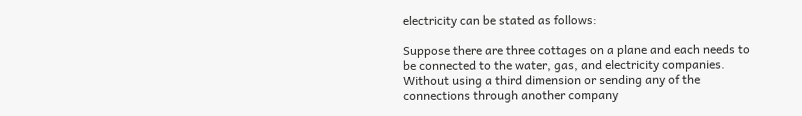electricity can be stated as follows:

Suppose there are three cottages on a plane and each needs to be connected to the water, gas, and electricity companies. Without using a third dimension or sending any of the connections through another company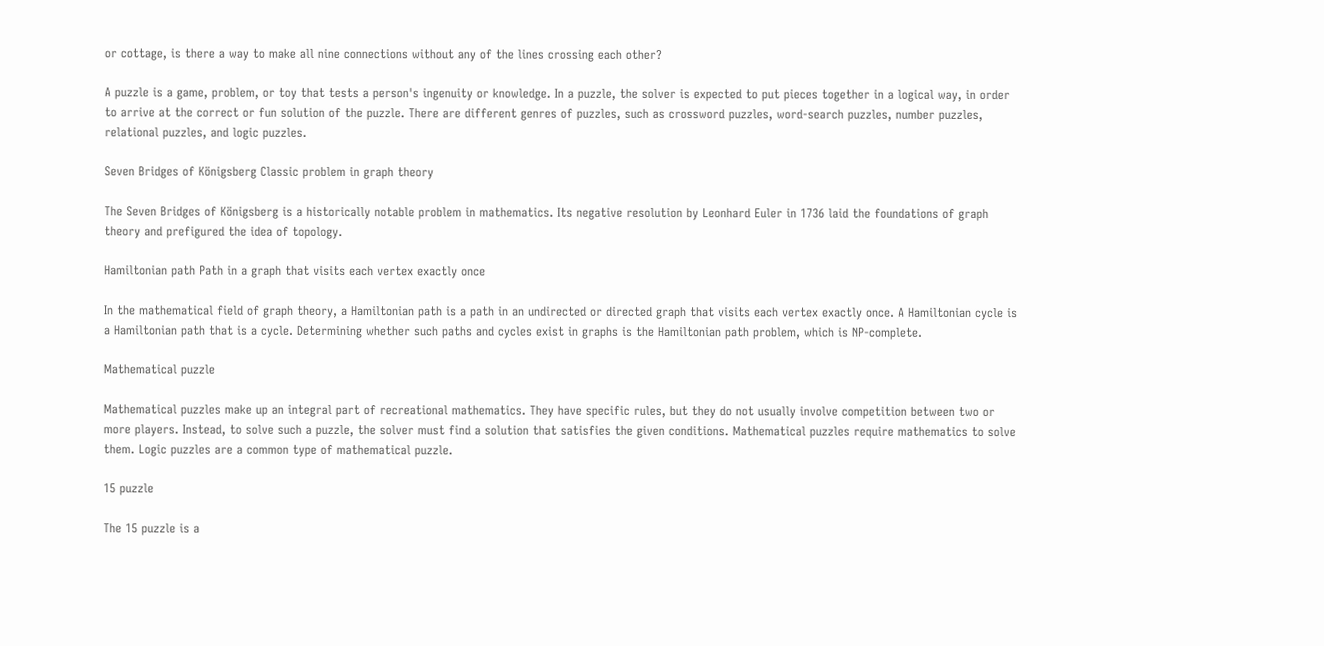or cottage, is there a way to make all nine connections without any of the lines crossing each other?

A puzzle is a game, problem, or toy that tests a person's ingenuity or knowledge. In a puzzle, the solver is expected to put pieces together in a logical way, in order to arrive at the correct or fun solution of the puzzle. There are different genres of puzzles, such as crossword puzzles, word-search puzzles, number puzzles, relational puzzles, and logic puzzles.

Seven Bridges of Königsberg Classic problem in graph theory

The Seven Bridges of Königsberg is a historically notable problem in mathematics. Its negative resolution by Leonhard Euler in 1736 laid the foundations of graph theory and prefigured the idea of topology.

Hamiltonian path Path in a graph that visits each vertex exactly once

In the mathematical field of graph theory, a Hamiltonian path is a path in an undirected or directed graph that visits each vertex exactly once. A Hamiltonian cycle is a Hamiltonian path that is a cycle. Determining whether such paths and cycles exist in graphs is the Hamiltonian path problem, which is NP-complete.

Mathematical puzzle

Mathematical puzzles make up an integral part of recreational mathematics. They have specific rules, but they do not usually involve competition between two or more players. Instead, to solve such a puzzle, the solver must find a solution that satisfies the given conditions. Mathematical puzzles require mathematics to solve them. Logic puzzles are a common type of mathematical puzzle.

15 puzzle

The 15 puzzle is a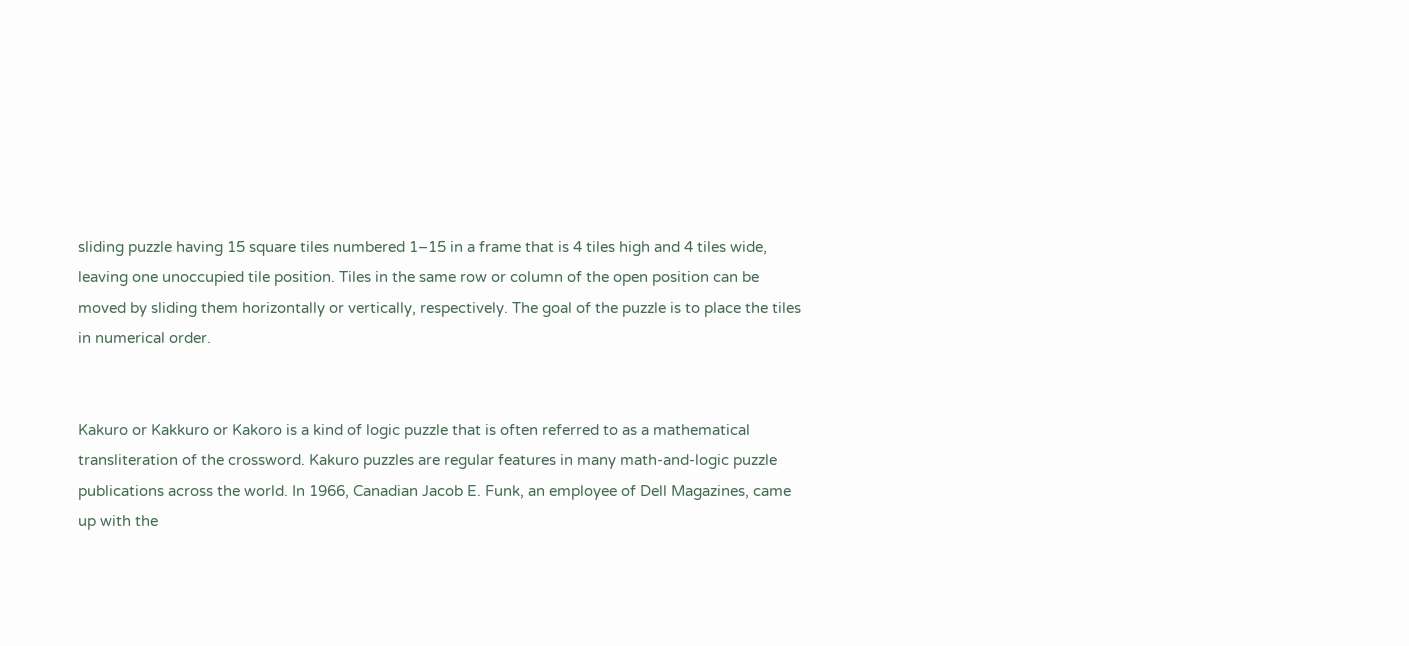sliding puzzle having 15 square tiles numbered 1–15 in a frame that is 4 tiles high and 4 tiles wide, leaving one unoccupied tile position. Tiles in the same row or column of the open position can be moved by sliding them horizontally or vertically, respectively. The goal of the puzzle is to place the tiles in numerical order.


Kakuro or Kakkuro or Kakoro is a kind of logic puzzle that is often referred to as a mathematical transliteration of the crossword. Kakuro puzzles are regular features in many math-and-logic puzzle publications across the world. In 1966, Canadian Jacob E. Funk, an employee of Dell Magazines, came up with the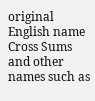original English name Cross Sums and other names such as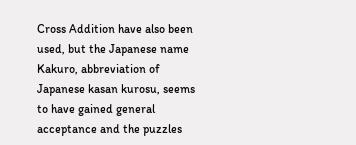Cross Addition have also been used, but the Japanese name Kakuro, abbreviation of Japanese kasan kurosu, seems to have gained general acceptance and the puzzles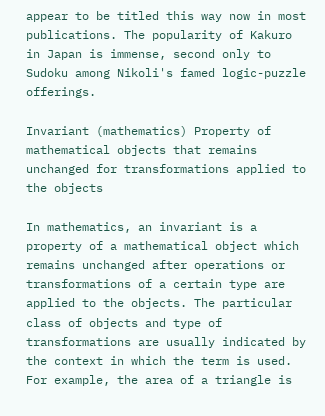appear to be titled this way now in most publications. The popularity of Kakuro in Japan is immense, second only to Sudoku among Nikoli's famed logic-puzzle offerings.

Invariant (mathematics) Property of mathematical objects that remains unchanged for transformations applied to the objects

In mathematics, an invariant is a property of a mathematical object which remains unchanged after operations or transformations of a certain type are applied to the objects. The particular class of objects and type of transformations are usually indicated by the context in which the term is used. For example, the area of a triangle is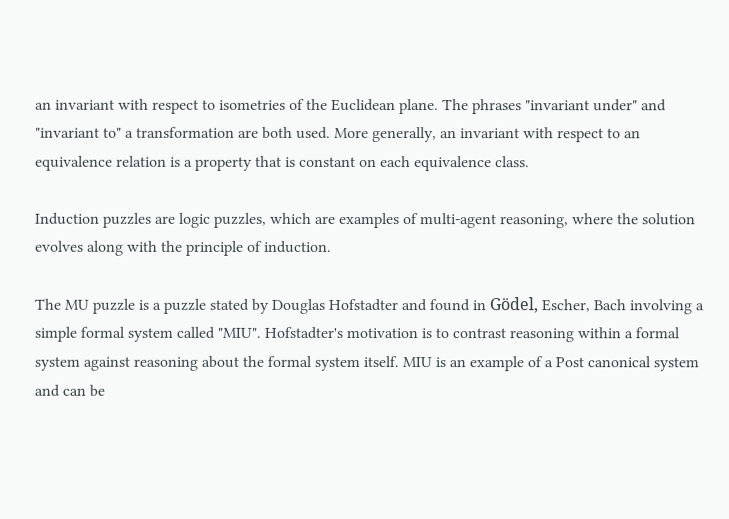an invariant with respect to isometries of the Euclidean plane. The phrases "invariant under" and "invariant to" a transformation are both used. More generally, an invariant with respect to an equivalence relation is a property that is constant on each equivalence class.

Induction puzzles are logic puzzles, which are examples of multi-agent reasoning, where the solution evolves along with the principle of induction.

The MU puzzle is a puzzle stated by Douglas Hofstadter and found in Gödel, Escher, Bach involving a simple formal system called "MIU". Hofstadter's motivation is to contrast reasoning within a formal system against reasoning about the formal system itself. MIU is an example of a Post canonical system and can be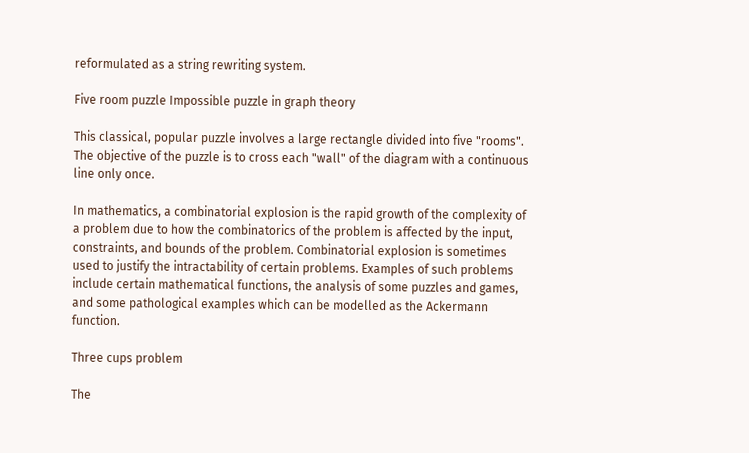reformulated as a string rewriting system.

Five room puzzle Impossible puzzle in graph theory

This classical, popular puzzle involves a large rectangle divided into five "rooms". The objective of the puzzle is to cross each "wall" of the diagram with a continuous line only once.

In mathematics, a combinatorial explosion is the rapid growth of the complexity of a problem due to how the combinatorics of the problem is affected by the input, constraints, and bounds of the problem. Combinatorial explosion is sometimes used to justify the intractability of certain problems. Examples of such problems include certain mathematical functions, the analysis of some puzzles and games, and some pathological examples which can be modelled as the Ackermann function.

Three cups problem

The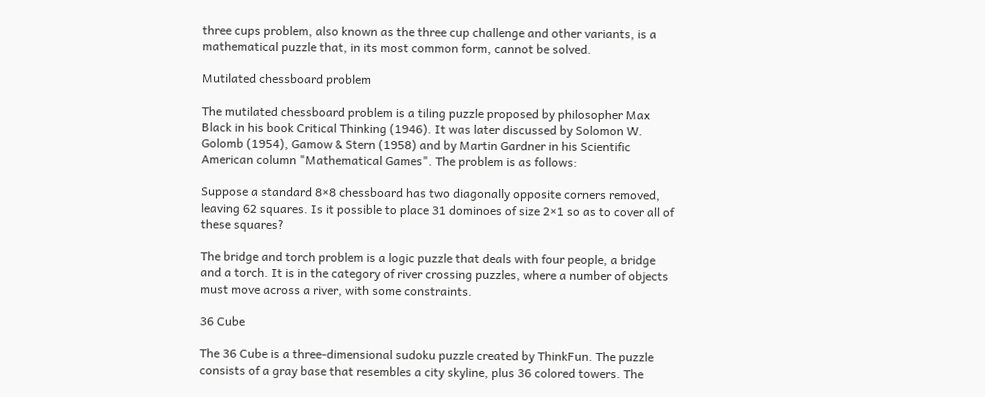three cups problem, also known as the three cup challenge and other variants, is a mathematical puzzle that, in its most common form, cannot be solved.

Mutilated chessboard problem

The mutilated chessboard problem is a tiling puzzle proposed by philosopher Max Black in his book Critical Thinking (1946). It was later discussed by Solomon W. Golomb (1954), Gamow & Stern (1958) and by Martin Gardner in his Scientific American column "Mathematical Games". The problem is as follows:

Suppose a standard 8×8 chessboard has two diagonally opposite corners removed, leaving 62 squares. Is it possible to place 31 dominoes of size 2×1 so as to cover all of these squares?

The bridge and torch problem is a logic puzzle that deals with four people, a bridge and a torch. It is in the category of river crossing puzzles, where a number of objects must move across a river, with some constraints.

36 Cube

The 36 Cube is a three-dimensional sudoku puzzle created by ThinkFun. The puzzle consists of a gray base that resembles a city skyline, plus 36 colored towers. The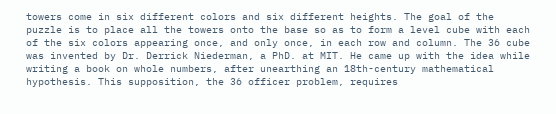towers come in six different colors and six different heights. The goal of the puzzle is to place all the towers onto the base so as to form a level cube with each of the six colors appearing once, and only once, in each row and column. The 36 cube was invented by Dr. Derrick Niederman, a PhD. at MIT. He came up with the idea while writing a book on whole numbers, after unearthing an 18th-century mathematical hypothesis. This supposition, the 36 officer problem, requires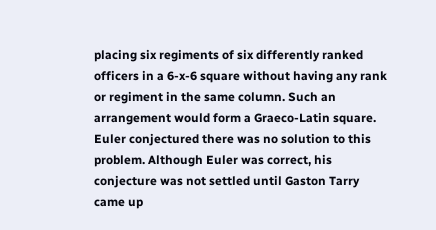placing six regiments of six differently ranked officers in a 6-x-6 square without having any rank or regiment in the same column. Such an arrangement would form a Graeco-Latin square. Euler conjectured there was no solution to this problem. Although Euler was correct, his conjecture was not settled until Gaston Tarry came up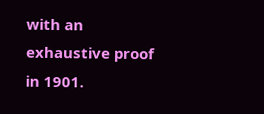with an exhaustive proof in 1901.